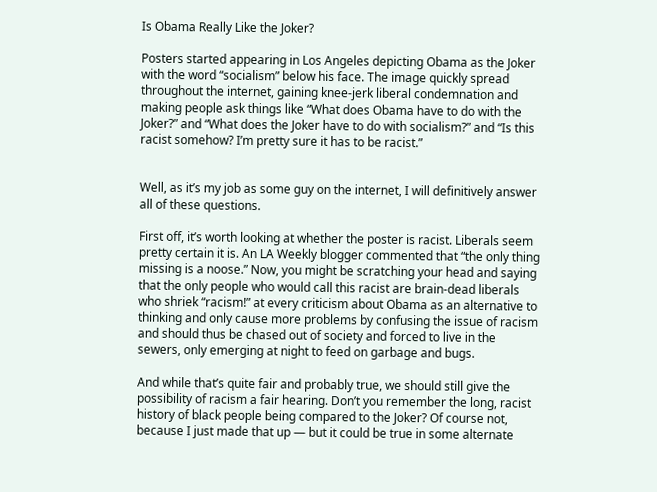Is Obama Really Like the Joker?

Posters started appearing in Los Angeles depicting Obama as the Joker with the word “socialism” below his face. The image quickly spread throughout the internet, gaining knee-jerk liberal condemnation and making people ask things like “What does Obama have to do with the Joker?” and “What does the Joker have to do with socialism?” and “Is this racist somehow? I’m pretty sure it has to be racist.”


Well, as it’s my job as some guy on the internet, I will definitively answer all of these questions.

First off, it’s worth looking at whether the poster is racist. Liberals seem pretty certain it is. An LA Weekly blogger commented that “the only thing missing is a noose.” Now, you might be scratching your head and saying that the only people who would call this racist are brain-dead liberals who shriek “racism!” at every criticism about Obama as an alternative to thinking and only cause more problems by confusing the issue of racism and should thus be chased out of society and forced to live in the sewers, only emerging at night to feed on garbage and bugs.

And while that’s quite fair and probably true, we should still give the possibility of racism a fair hearing. Don’t you remember the long, racist history of black people being compared to the Joker? Of course not, because I just made that up — but it could be true in some alternate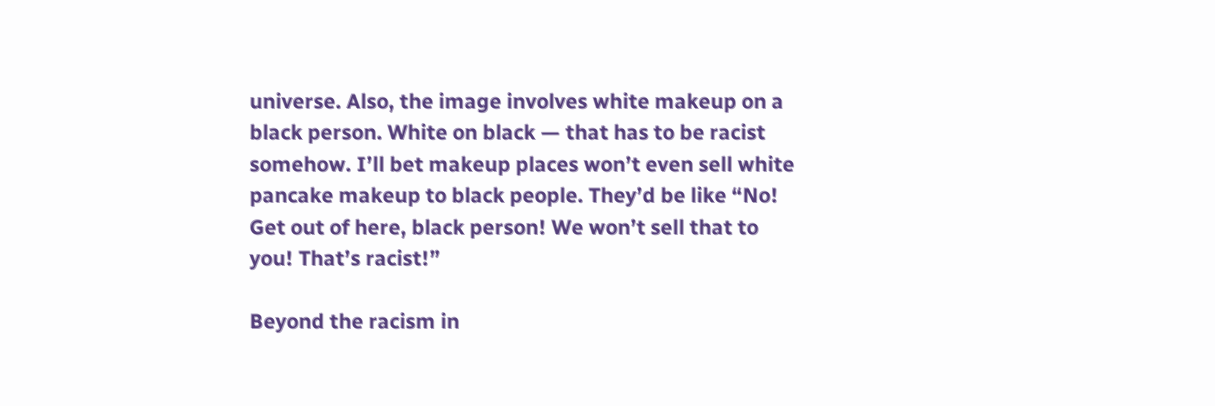universe. Also, the image involves white makeup on a black person. White on black — that has to be racist somehow. I’ll bet makeup places won’t even sell white pancake makeup to black people. They’d be like “No! Get out of here, black person! We won’t sell that to you! That’s racist!”

Beyond the racism in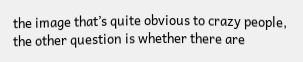the image that’s quite obvious to crazy people, the other question is whether there are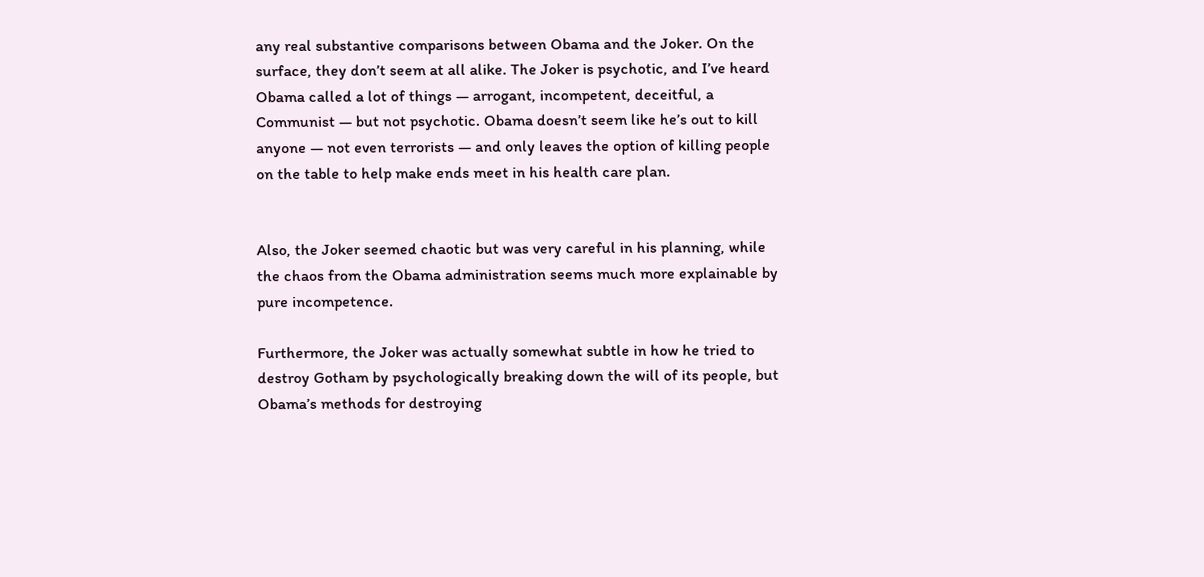any real substantive comparisons between Obama and the Joker. On the surface, they don’t seem at all alike. The Joker is psychotic, and I’ve heard Obama called a lot of things — arrogant, incompetent, deceitful, a Communist — but not psychotic. Obama doesn’t seem like he’s out to kill anyone — not even terrorists — and only leaves the option of killing people on the table to help make ends meet in his health care plan.


Also, the Joker seemed chaotic but was very careful in his planning, while the chaos from the Obama administration seems much more explainable by pure incompetence.

Furthermore, the Joker was actually somewhat subtle in how he tried to destroy Gotham by psychologically breaking down the will of its people, but Obama’s methods for destroying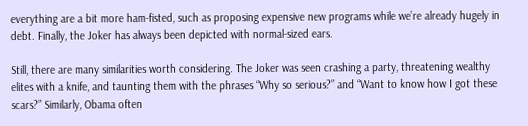everything are a bit more ham-fisted, such as proposing expensive new programs while we’re already hugely in debt. Finally, the Joker has always been depicted with normal-sized ears.

Still, there are many similarities worth considering. The Joker was seen crashing a party, threatening wealthy elites with a knife, and taunting them with the phrases “Why so serious?” and “Want to know how I got these scars?” Similarly, Obama often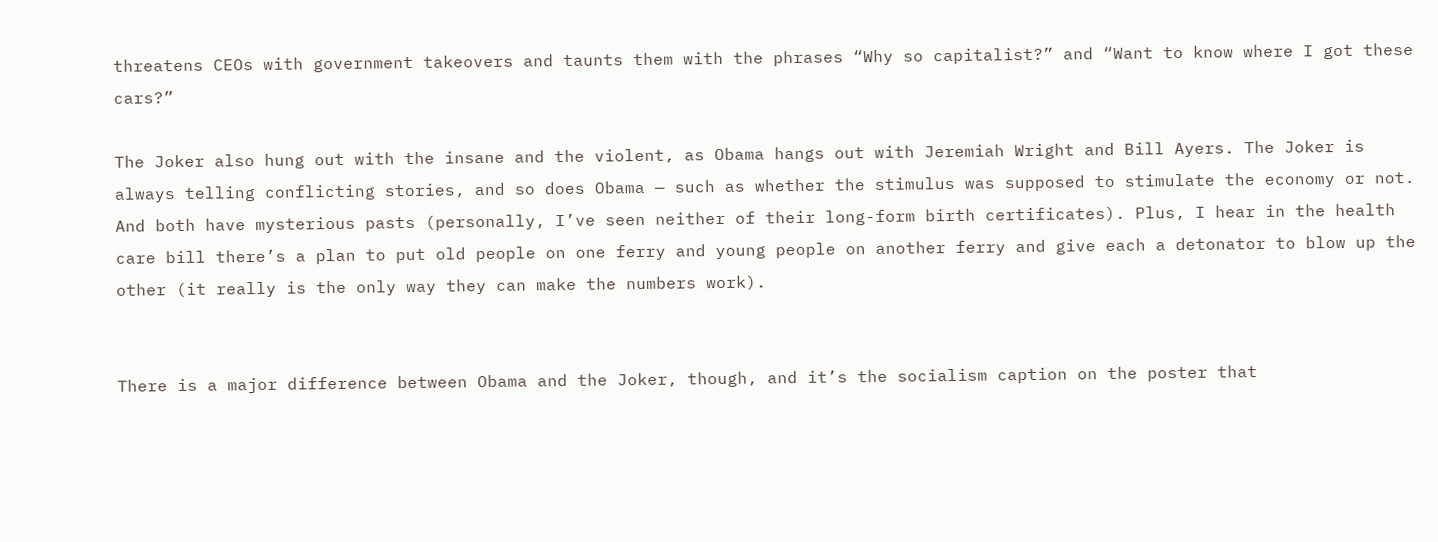threatens CEOs with government takeovers and taunts them with the phrases “Why so capitalist?” and “Want to know where I got these cars?”

The Joker also hung out with the insane and the violent, as Obama hangs out with Jeremiah Wright and Bill Ayers. The Joker is always telling conflicting stories, and so does Obama — such as whether the stimulus was supposed to stimulate the economy or not. And both have mysterious pasts (personally, I’ve seen neither of their long-form birth certificates). Plus, I hear in the health care bill there’s a plan to put old people on one ferry and young people on another ferry and give each a detonator to blow up the other (it really is the only way they can make the numbers work).


There is a major difference between Obama and the Joker, though, and it’s the socialism caption on the poster that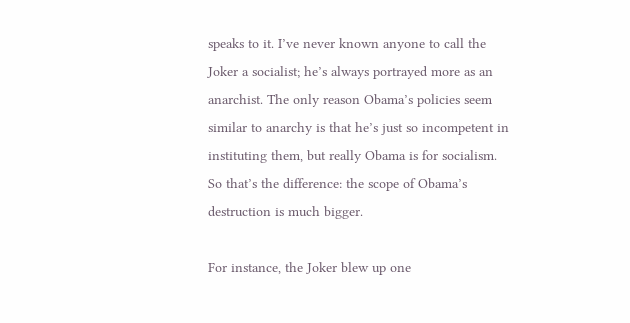speaks to it. I’ve never known anyone to call the Joker a socialist; he’s always portrayed more as an anarchist. The only reason Obama’s policies seem similar to anarchy is that he’s just so incompetent in instituting them, but really Obama is for socialism. So that’s the difference: the scope of Obama’s destruction is much bigger.

For instance, the Joker blew up one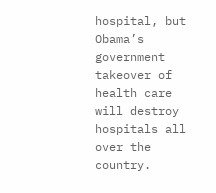hospital, but Obama’s government takeover of health care will destroy hospitals all over the country.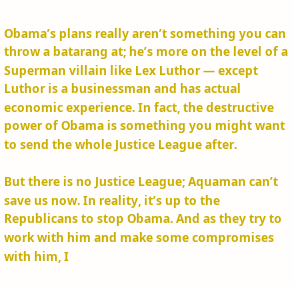Obama’s plans really aren’t something you can throw a batarang at; he’s more on the level of a Superman villain like Lex Luthor — except Luthor is a businessman and has actual economic experience. In fact, the destructive power of Obama is something you might want to send the whole Justice League after.

But there is no Justice League; Aquaman can’t save us now. In reality, it’s up to the Republicans to stop Obama. And as they try to work with him and make some compromises with him, I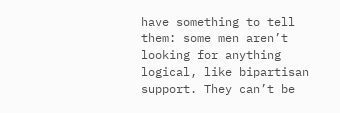have something to tell them: some men aren’t looking for anything logical, like bipartisan support. They can’t be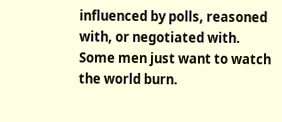influenced by polls, reasoned with, or negotiated with. Some men just want to watch the world burn.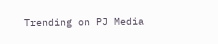Trending on PJ Media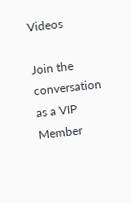Videos

Join the conversation as a VIP Member